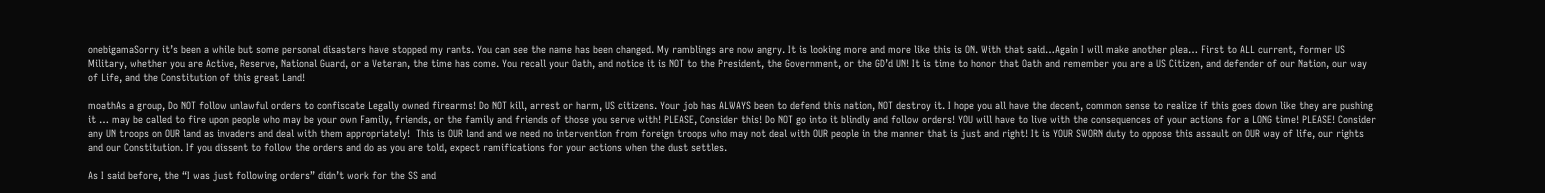onebigamaSorry it’s been a while but some personal disasters have stopped my rants. You can see the name has been changed. My ramblings are now angry. It is looking more and more like this is ON. With that said…Again I will make another plea… First to ALL current, former US Military, whether you are Active, Reserve, National Guard, or a Veteran, the time has come. You recall your Oath, and notice it is NOT to the President, the Government, or the GD’d UN! It is time to honor that Oath and remember you are a US Citizen, and defender of our Nation, our way of Life, and the Constitution of this great Land!

moathAs a group, Do NOT follow unlawful orders to confiscate Legally owned firearms! Do NOT kill, arrest or harm, US citizens. Your job has ALWAYS been to defend this nation, NOT destroy it. I hope you all have the decent, common sense to realize if this goes down like they are pushing it … may be called to fire upon people who may be your own Family, friends, or the family and friends of those you serve with! PLEASE, Consider this! Do NOT go into it blindly and follow orders! YOU will have to live with the consequences of your actions for a LONG time! PLEASE! Consider any UN troops on OUR land as invaders and deal with them appropriately!  This is OUR land and we need no intervention from foreign troops who may not deal with OUR people in the manner that is just and right! It is YOUR SWORN duty to oppose this assault on OUR way of life, our rights and our Constitution. If you dissent to follow the orders and do as you are told, expect ramifications for your actions when the dust settles.

As I said before, the “I was just following orders” didn’t work for the SS and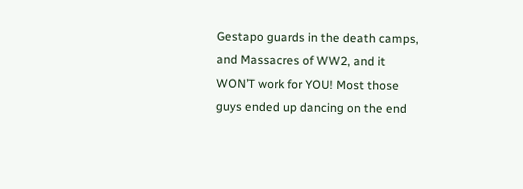Gestapo guards in the death camps, and Massacres of WW2, and it WON’T work for YOU! Most those guys ended up dancing on the end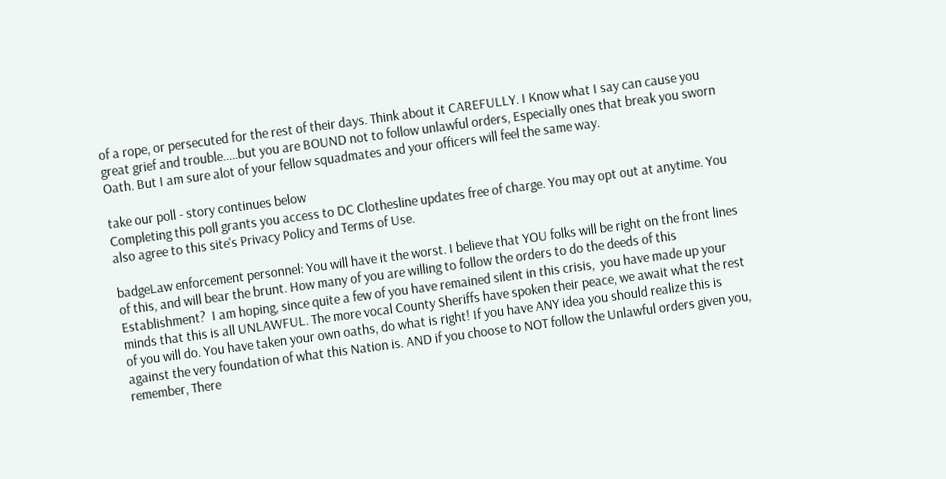of a rope, or persecuted for the rest of their days. Think about it CAREFULLY. I Know what I say can cause you great grief and trouble…..but you are BOUND not to follow unlawful orders, Especially ones that break you sworn Oath. But I am sure alot of your fellow squadmates and your officers will feel the same way.

take our poll - story continues below
Completing this poll grants you access to DC Clothesline updates free of charge. You may opt out at anytime. You also agree to this site's Privacy Policy and Terms of Use.

badgeLaw enforcement personnel: You will have it the worst. I believe that YOU folks will be right on the front lines of this, and will bear the brunt. How many of you are willing to follow the orders to do the deeds of this Establishment?  I am hoping, since quite a few of you have remained silent in this crisis,  you have made up your minds that this is all UNLAWFUL. The more vocal County Sheriffs have spoken their peace, we await what the rest of you will do. You have taken your own oaths, do what is right! If you have ANY idea you should realize this is against the very foundation of what this Nation is. AND if you choose to NOT follow the Unlawful orders given you, remember, There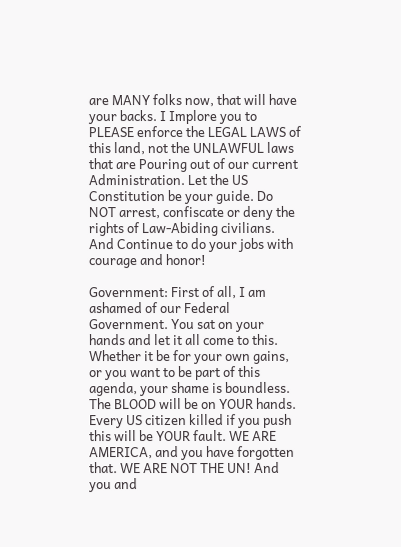are MANY folks now, that will have your backs. I Implore you to PLEASE enforce the LEGAL LAWS of this land, not the UNLAWFUL laws that are Pouring out of our current Administration. Let the US Constitution be your guide. Do NOT arrest, confiscate or deny the rights of Law-Abiding civilians. And Continue to do your jobs with courage and honor!

Government: First of all, I am ashamed of our Federal Government. You sat on your hands and let it all come to this. Whether it be for your own gains, or you want to be part of this agenda, your shame is boundless. The BLOOD will be on YOUR hands. Every US citizen killed if you push this will be YOUR fault. WE ARE AMERICA, and you have forgotten that. WE ARE NOT THE UN! And you and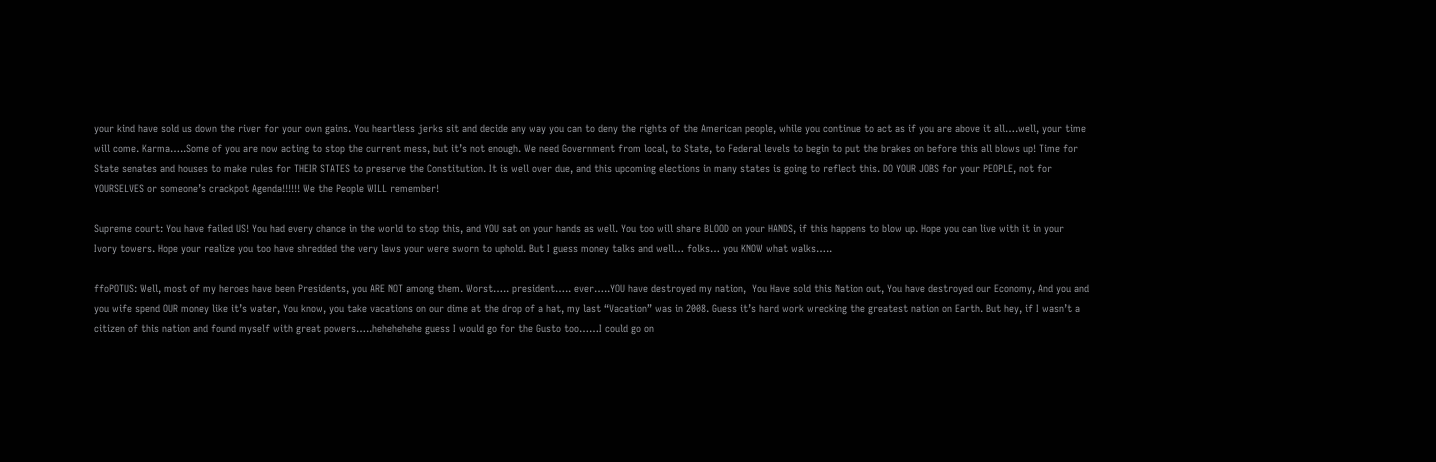your kind have sold us down the river for your own gains. You heartless jerks sit and decide any way you can to deny the rights of the American people, while you continue to act as if you are above it all….well, your time will come. Karma…..Some of you are now acting to stop the current mess, but it’s not enough. We need Government from local, to State, to Federal levels to begin to put the brakes on before this all blows up! Time for State senates and houses to make rules for THEIR STATES to preserve the Constitution. It is well over due, and this upcoming elections in many states is going to reflect this. DO YOUR JOBS for your PEOPLE, not for YOURSELVES or someone’s crackpot Agenda!!!!!! We the People WILL remember!

Supreme court: You have failed US! You had every chance in the world to stop this, and YOU sat on your hands as well. You too will share BLOOD on your HANDS, if this happens to blow up. Hope you can live with it in your Ivory towers. Hope your realize you too have shredded the very laws your were sworn to uphold. But I guess money talks and well… folks… you KNOW what walks…..

ffoPOTUS: Well, most of my heroes have been Presidents, you ARE NOT among them. Worst….. president….. ever…..YOU have destroyed my nation,  You Have sold this Nation out, You have destroyed our Economy, And you and you wife spend OUR money like it’s water, You know, you take vacations on our dime at the drop of a hat, my last “Vacation” was in 2008. Guess it’s hard work wrecking the greatest nation on Earth. But hey, if I wasn’t a citizen of this nation and found myself with great powers…..hehehehehe guess I would go for the Gusto too……I could go on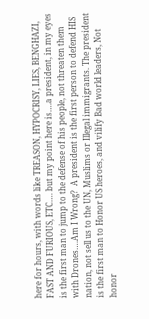here for hours, with words like TREASON, HYPOCRISY, LIES, BENGHAZI, FAST AND FURIOUS, ETC…. but my point here is….a president, in my eyes is the first man to jump to the defense of his people, not threaten them with Drones….Am I Wrong?  A president is the first person to defend HIS nation, not sell us to the UN, Muslims or Illegal immigrants. The president is the first man to Honor US heroes, and vilify Bad world leaders, Not honor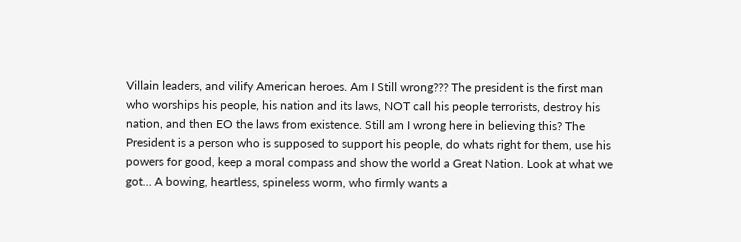Villain leaders, and vilify American heroes. Am I Still wrong??? The president is the first man who worships his people, his nation and its laws, NOT call his people terrorists, destroy his nation, and then EO the laws from existence. Still am I wrong here in believing this? The President is a person who is supposed to support his people, do whats right for them, use his powers for good, keep a moral compass and show the world a Great Nation. Look at what we got… A bowing, heartless, spineless worm, who firmly wants a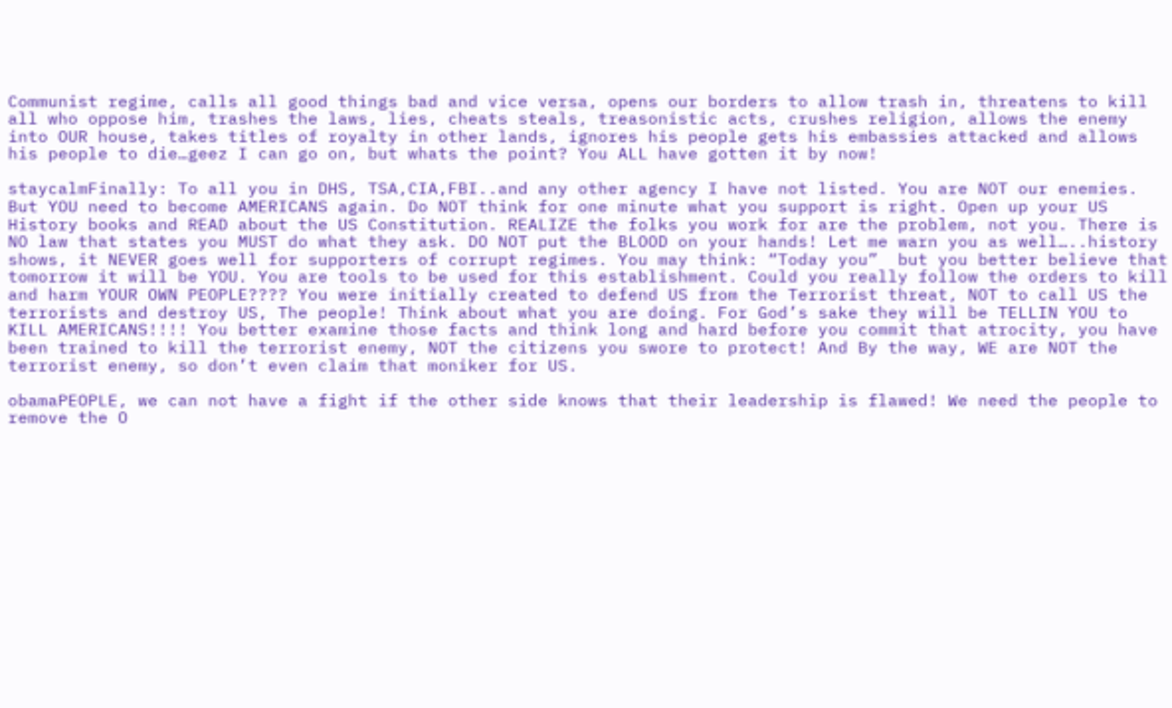Communist regime, calls all good things bad and vice versa, opens our borders to allow trash in, threatens to kill all who oppose him, trashes the laws, lies, cheats steals, treasonistic acts, crushes religion, allows the enemy into OUR house, takes titles of royalty in other lands, ignores his people gets his embassies attacked and allows his people to die…geez I can go on, but whats the point? You ALL have gotten it by now!

staycalmFinally: To all you in DHS, TSA,CIA,FBI..and any other agency I have not listed. You are NOT our enemies. But YOU need to become AMERICANS again. Do NOT think for one minute what you support is right. Open up your US History books and READ about the US Constitution. REALIZE the folks you work for are the problem, not you. There is NO law that states you MUST do what they ask. DO NOT put the BLOOD on your hands! Let me warn you as well…..history shows, it NEVER goes well for supporters of corrupt regimes. You may think: “Today you”  but you better believe that tomorrow it will be YOU. You are tools to be used for this establishment. Could you really follow the orders to kill and harm YOUR OWN PEOPLE???? You were initially created to defend US from the Terrorist threat, NOT to call US the terrorists and destroy US, The people! Think about what you are doing. For God’s sake they will be TELLIN YOU to KILL AMERICANS!!!! You better examine those facts and think long and hard before you commit that atrocity, you have been trained to kill the terrorist enemy, NOT the citizens you swore to protect! And By the way, WE are NOT the terrorist enemy, so don’t even claim that moniker for US.

obamaPEOPLE, we can not have a fight if the other side knows that their leadership is flawed! We need the people to remove the O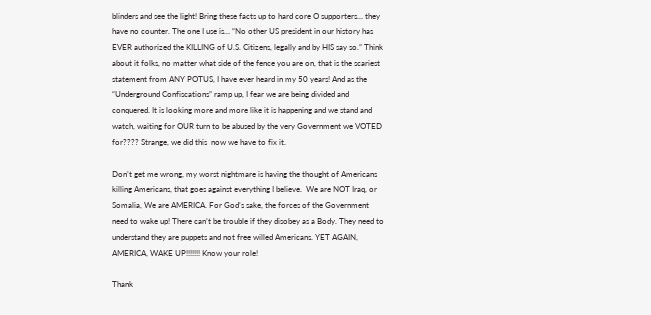blinders and see the light! Bring these facts up to hard core O supporters… they have no counter. The one I use is… “No other US president in our history has EVER authorized the KILLING of U.S. Citizens, legally and by HIS say so.” Think about it folks, no matter what side of the fence you are on, that is the scariest statement from ANY POTUS, I have ever heard in my 50 years! And as the “Underground Confiscations” ramp up, I fear we are being divided and conquered. It is looking more and more like it is happening and we stand and watch, waiting for OUR turn to be abused by the very Government we VOTED for???? Strange, we did this  now we have to fix it.

Don’t get me wrong, my worst nightmare is having the thought of Americans killing Americans, that goes against everything I believe.  We are NOT Iraq, or Somalia, We are AMERICA. For God’s sake, the forces of the Government need to wake up! There can’t be trouble if they disobey as a Body. They need to understand they are puppets and not free willed Americans. YET AGAIN, AMERICA, WAKE UP!!!!!!! Know your role!

Thank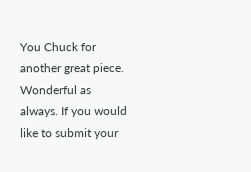You Chuck for another great piece. Wonderful as always. If you would like to submit your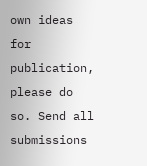own ideas for publication, please do so. Send all submissions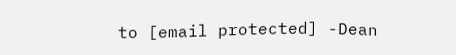to [email protected] -Dean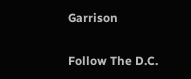Garrison

Follow The D.C.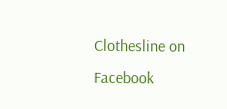Clothesline on Facebook